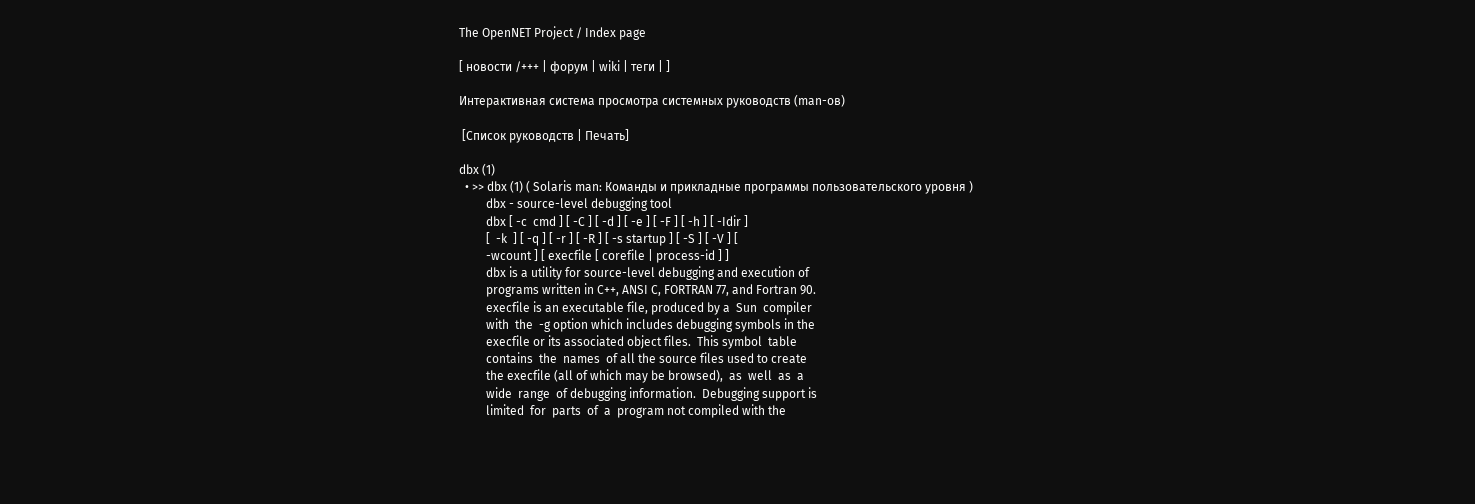The OpenNET Project / Index page

[ новости /+++ | форум | wiki | теги | ]

Интерактивная система просмотра системных руководств (man-ов)

 [Cписок руководств | Печать]

dbx (1)
  • >> dbx (1) ( Solaris man: Команды и прикладные программы пользовательского уровня )
         dbx - source-level debugging tool
         dbx [ -c  cmd ] [ -C ] [ -d ] [ -e ] [ -F ] [ -h ] [ -Idir ]
         [  -k  ] [ -q ] [ -r ] [ -R ] [ -s startup ] [ -S ] [ -V ] [
         -wcount ] [ execfile [ corefile | process-id ] ]
         dbx is a utility for source-level debugging and execution of
         programs written in C++, ANSI C, FORTRAN 77, and Fortran 90.
         execfile is an executable file, produced by a  Sun  compiler
         with  the  -g option which includes debugging symbols in the
         execfile or its associated object files.  This symbol  table
         contains  the  names  of all the source files used to create
         the execfile (all of which may be browsed),  as  well  as  a
         wide  range  of debugging information.  Debugging support is
         limited  for  parts  of  a  program not compiled with the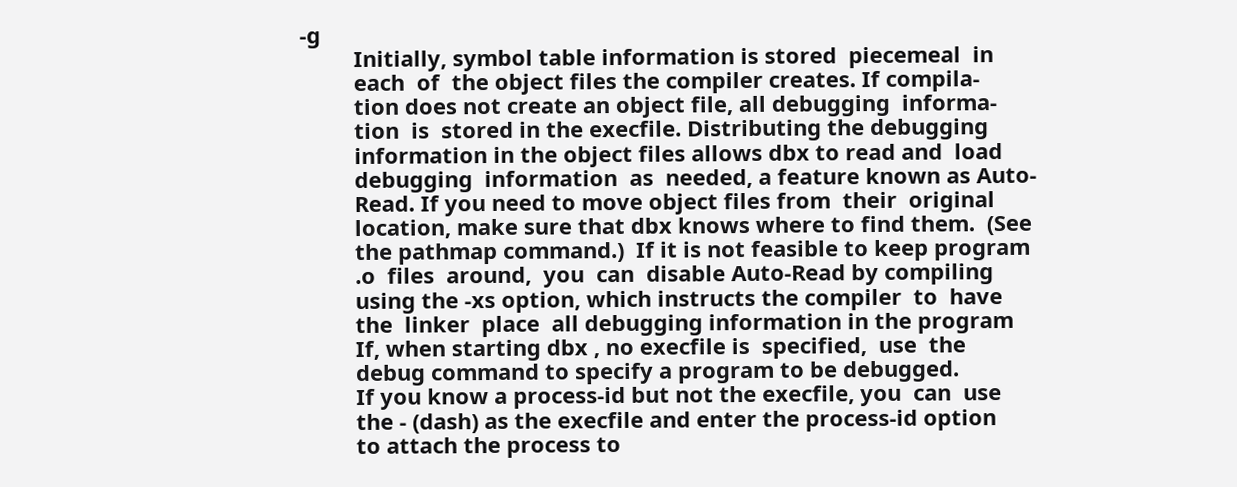-g
         Initially, symbol table information is stored  piecemeal  in
         each  of  the object files the compiler creates. If compila-
         tion does not create an object file, all debugging  informa-
         tion  is  stored in the execfile. Distributing the debugging
         information in the object files allows dbx to read and  load
         debugging  information  as  needed, a feature known as Auto-
         Read. If you need to move object files from  their  original
         location, make sure that dbx knows where to find them.  (See
         the pathmap command.)  If it is not feasible to keep program
         .o  files  around,  you  can  disable Auto-Read by compiling
         using the -xs option, which instructs the compiler  to  have
         the  linker  place  all debugging information in the program
         If, when starting dbx , no execfile is  specified,  use  the
         debug command to specify a program to be debugged.
         If you know a process-id but not the execfile, you  can  use
         the - (dash) as the execfile and enter the process-id option
         to attach the process to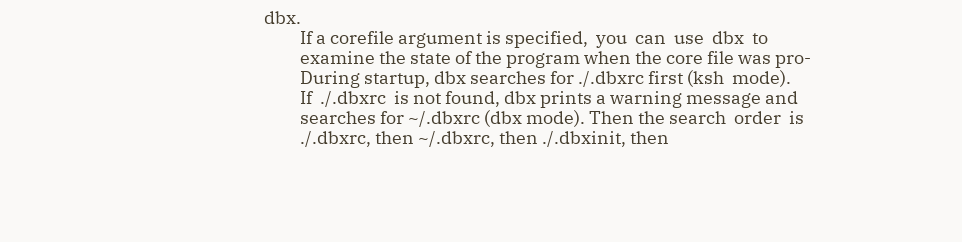dbx.
         If a corefile argument is specified,  you  can  use  dbx  to
         examine the state of the program when the core file was pro-
         During startup, dbx searches for ./.dbxrc first (ksh  mode).
         If  ./.dbxrc  is not found, dbx prints a warning message and
         searches for ~/.dbxrc (dbx mode). Then the search  order  is
         ./.dbxrc, then ~/.dbxrc, then ./.dbxinit, then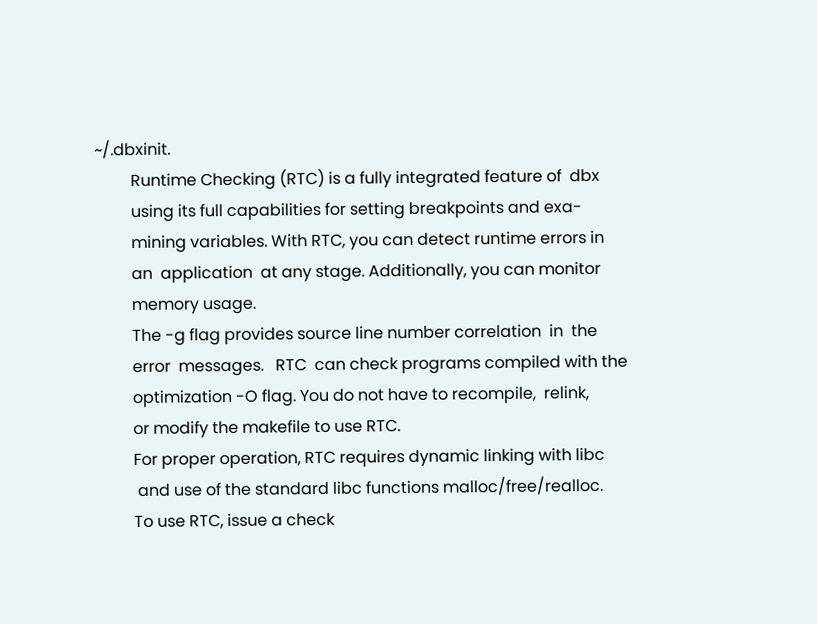~/.dbxinit.
         Runtime Checking (RTC) is a fully integrated feature of  dbx
         using its full capabilities for setting breakpoints and exa-
         mining variables. With RTC, you can detect runtime errors in
         an  application  at any stage. Additionally, you can monitor
         memory usage.
         The -g flag provides source line number correlation  in  the
         error  messages.   RTC  can check programs compiled with the
         optimization -O flag. You do not have to recompile,  relink,
         or modify the makefile to use RTC.
         For proper operation, RTC requires dynamic linking with libc
          and use of the standard libc functions malloc/free/realloc.
         To use RTC, issue a check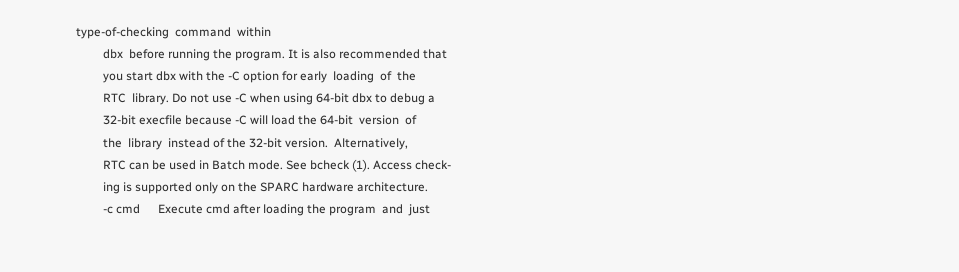type-of-checking  command  within
         dbx  before running the program. It is also recommended that
         you start dbx with the -C option for early  loading  of  the
         RTC  library. Do not use -C when using 64-bit dbx to debug a
         32-bit execfile because -C will load the 64-bit  version  of
         the  library  instead of the 32-bit version.  Alternatively,
         RTC can be used in Batch mode. See bcheck (1). Access check-
         ing is supported only on the SPARC hardware architecture.
         -c cmd      Execute cmd after loading the program  and  just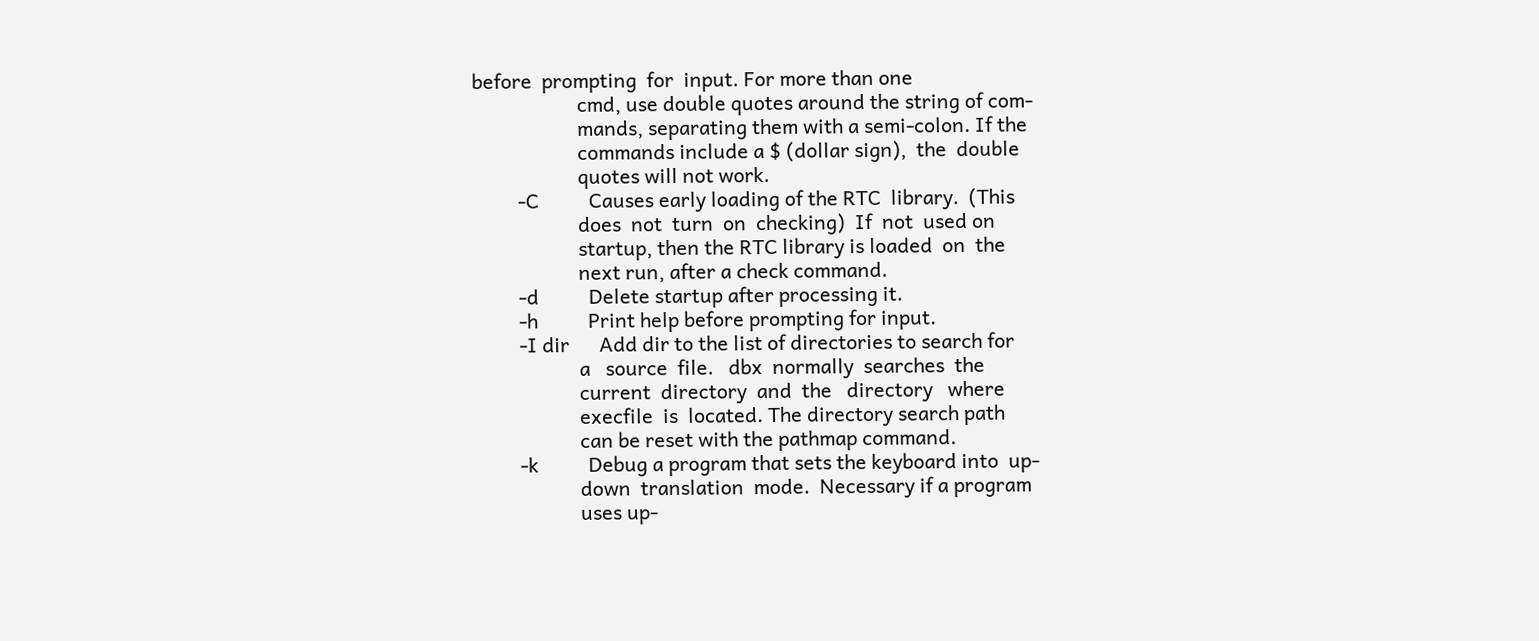before  prompting  for  input. For more than one
                     cmd, use double quotes around the string of com-
                     mands, separating them with a semi-colon. If the
                     commands include a $ (dollar sign),  the  double
                     quotes will not work.
         -C          Causes early loading of the RTC  library.  (This
                     does  not  turn  on  checking)  If  not  used on
                     startup, then the RTC library is loaded  on  the
                     next run, after a check command.
         -d          Delete startup after processing it.
         -h          Print help before prompting for input.
         -I dir      Add dir to the list of directories to search for
                     a   source  file.   dbx  normally  searches  the
                     current  directory  and  the   directory   where
                     execfile  is  located. The directory search path
                     can be reset with the pathmap command.
         -k          Debug a program that sets the keyboard into  up-
                     down  translation  mode.  Necessary if a program
                     uses up-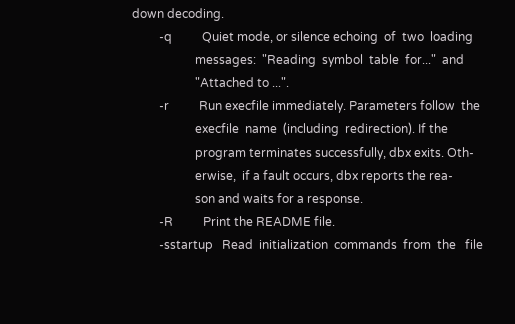down decoding.
         -q          Quiet mode, or silence echoing  of  two  loading
                     messages:  "Reading  symbol  table  for..."  and
                     "Attached to ...".
         -r          Run execfile immediately. Parameters follow  the
                     execfile  name  (including  redirection). If the
                     program terminates successfully, dbx exits. Oth-
                     erwise,  if a fault occurs, dbx reports the rea-
                     son and waits for a response.
         -R          Print the README file.
         -sstartup   Read  initialization  commands  from  the   file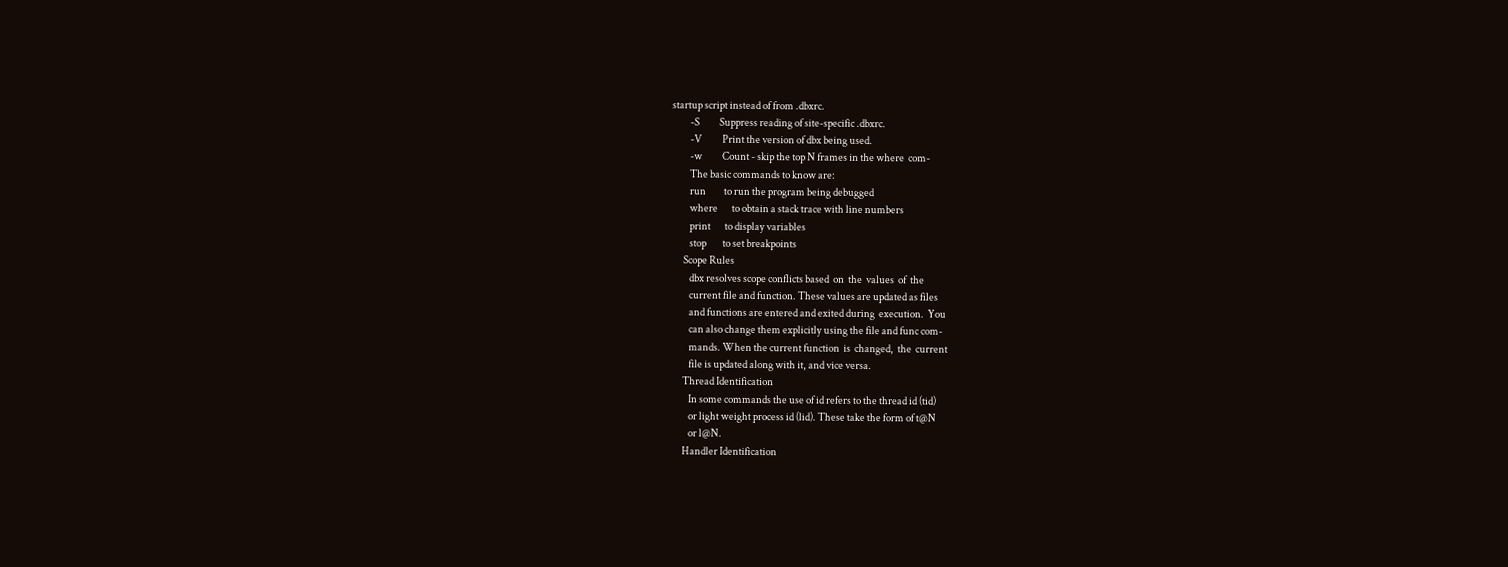startup script instead of from .dbxrc.
         -S          Suppress reading of site-specific .dbxrc.
         -V          Print the version of dbx being used.
         -w          Count - skip the top N frames in the where  com-
         The basic commands to know are:
         run         to run the program being debugged
         where       to obtain a stack trace with line numbers
         print       to display variables
         stop        to set breakpoints
      Scope Rules
         dbx resolves scope conflicts based  on  the  values  of  the
         current file and function. These values are updated as files
         and functions are entered and exited during  execution.  You
         can also change them explicitly using the file and func com-
         mands. When the current function  is  changed,  the  current
         file is updated along with it, and vice versa.
      Thread Identification
         In some commands the use of id refers to the thread id (tid)
         or light weight process id (lid). These take the form of t@N
         or l@N.
      Handler Identification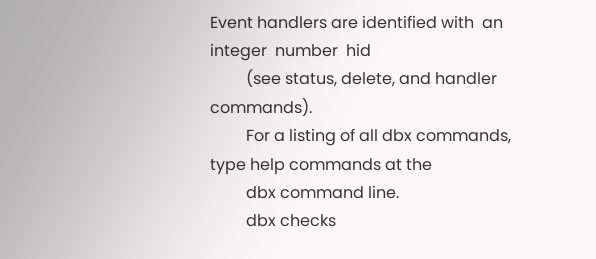Event handlers are identified with  an  integer  number  hid
         (see status, delete, and handler commands).
         For a listing of all dbx commands, type help commands at the
         dbx command line.
         dbx checks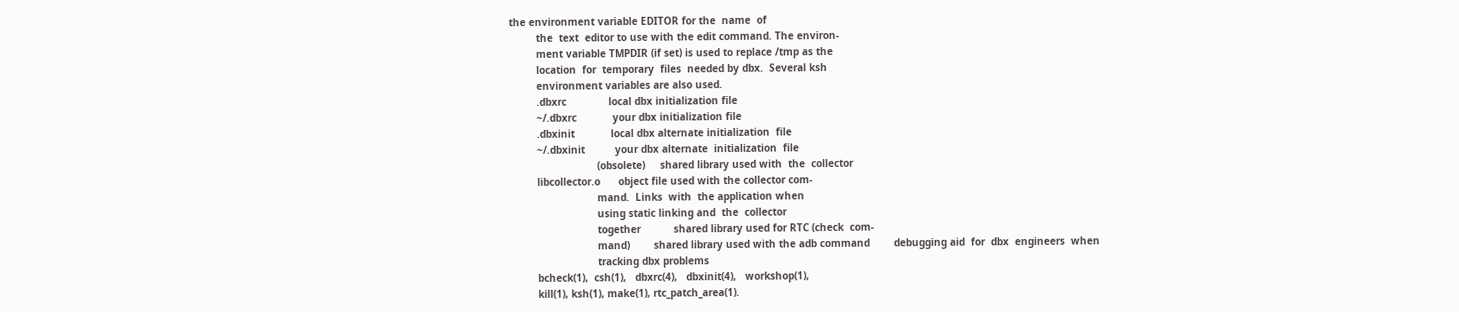the environment variable EDITOR for the  name  of
         the  text  editor to use with the edit command. The environ-
         ment variable TMPDIR (if set) is used to replace /tmp as the
         location  for  temporary  files  needed by dbx.  Several ksh
         environment variables are also used.
         .dbxrc              local dbx initialization file
         ~/.dbxrc            your dbx initialization file
         .dbxinit            local dbx alternate initialization  file
         ~/.dbxinit          your dbx alternate  initialization  file
                             (obsolete)     shared library used with  the  collector
         libcollector.o      object file used with the collector com-
                             mand.  Links  with  the application when
                             using static linking and  the  collector
                             together           shared library used for RTC (check  com-
                             mand)        shared library used with the adb command        debugging aid  for  dbx  engineers  when
                             tracking dbx problems
         bcheck(1),  csh(1),   dbxrc(4),   dbxinit(4),   workshop(1),
         kill(1), ksh(1), make(1), rtc_patch_area(1).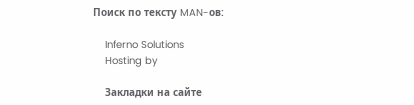Поиск по тексту MAN-ов:

    Inferno Solutions
    Hosting by

    Закладки на сайте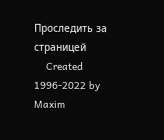Проследить за страницей
    Created 1996-2022 by Maxim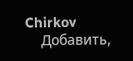Chirkov
    Добавить,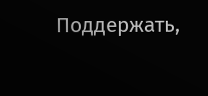Поддержать,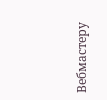Вебмастеру